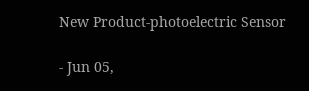New Product-photoelectric Sensor

- Jun 05,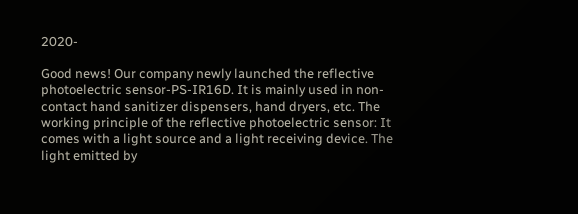2020-

Good news! Our company newly launched the reflective photoelectric sensor-PS-IR16D. It is mainly used in non-contact hand sanitizer dispensers, hand dryers, etc. The working principle of the reflective photoelectric sensor: It comes with a light source and a light receiving device. The light emitted by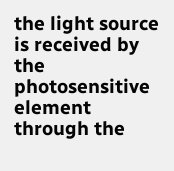the light source is received by the photosensitive element through the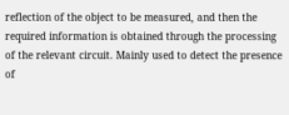reflection of the object to be measured, and then the required information is obtained through the processing of the relevant circuit. Mainly used to detect the presence of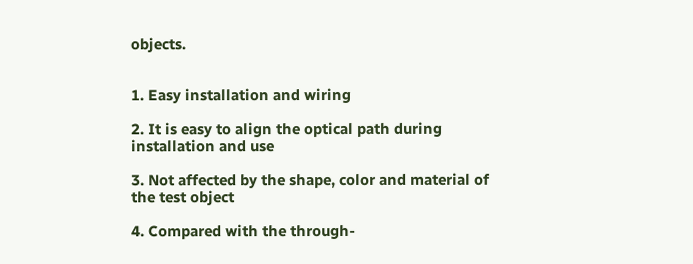objects.


1. Easy installation and wiring

2. It is easy to align the optical path during installation and use

3. Not affected by the shape, color and material of the test object

4. Compared with the through-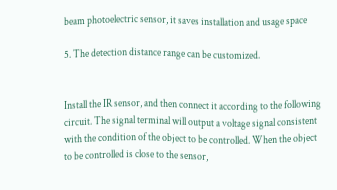beam photoelectric sensor, it saves installation and usage space

5. The detection distance range can be customized.


Install the IR sensor, and then connect it according to the following circuit. The signal terminal will output a voltage signal consistent with the condition of the object to be controlled. When the object to be controlled is close to the sensor,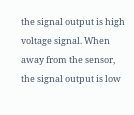the signal output is high voltage signal. When away from the sensor, the signal output is low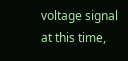voltage signal at this time,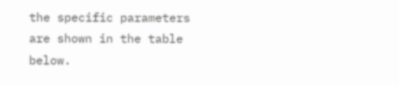the specific parameters are shown in the table below.